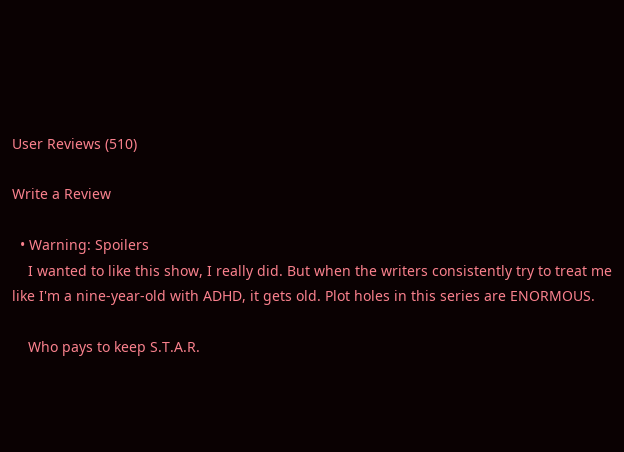User Reviews (510)

Write a Review

  • Warning: Spoilers
    I wanted to like this show, I really did. But when the writers consistently try to treat me like I'm a nine-year-old with ADHD, it gets old. Plot holes in this series are ENORMOUS.

    Who pays to keep S.T.A.R.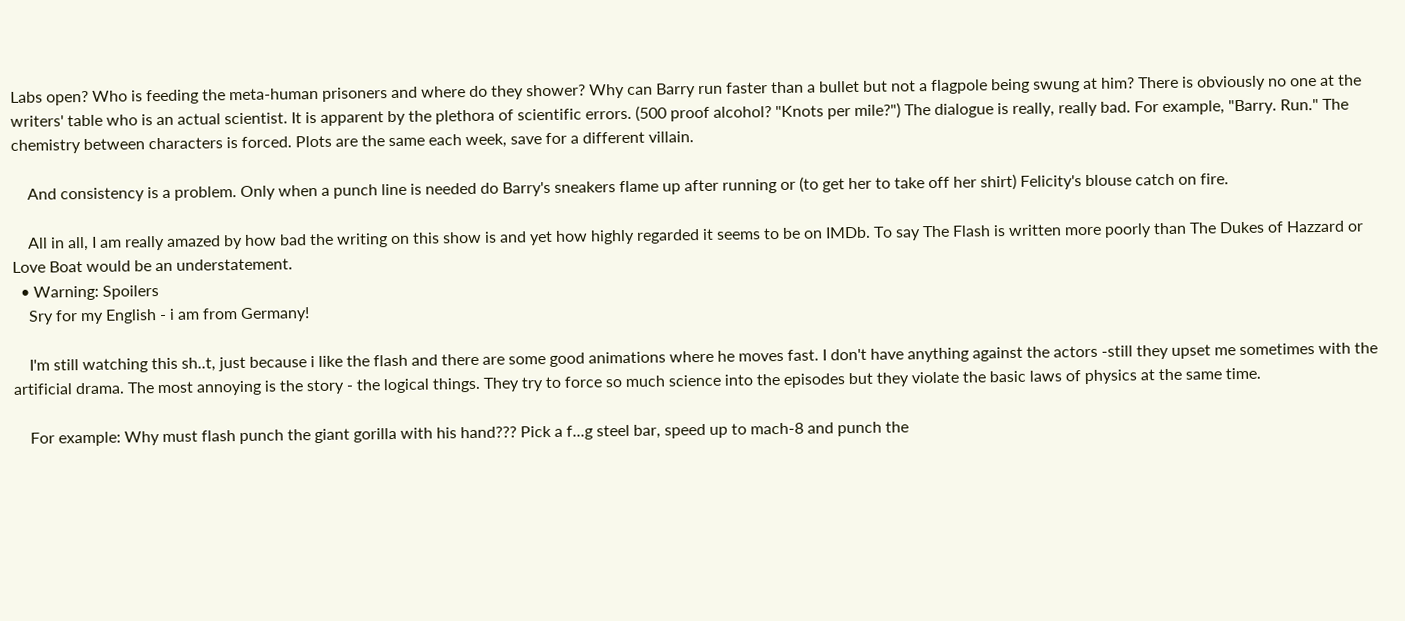Labs open? Who is feeding the meta-human prisoners and where do they shower? Why can Barry run faster than a bullet but not a flagpole being swung at him? There is obviously no one at the writers' table who is an actual scientist. It is apparent by the plethora of scientific errors. (500 proof alcohol? "Knots per mile?") The dialogue is really, really bad. For example, "Barry. Run." The chemistry between characters is forced. Plots are the same each week, save for a different villain.

    And consistency is a problem. Only when a punch line is needed do Barry's sneakers flame up after running or (to get her to take off her shirt) Felicity's blouse catch on fire.

    All in all, I am really amazed by how bad the writing on this show is and yet how highly regarded it seems to be on IMDb. To say The Flash is written more poorly than The Dukes of Hazzard or Love Boat would be an understatement.
  • Warning: Spoilers
    Sry for my English - i am from Germany!

    I'm still watching this sh..t, just because i like the flash and there are some good animations where he moves fast. I don't have anything against the actors -still they upset me sometimes with the artificial drama. The most annoying is the story - the logical things. They try to force so much science into the episodes but they violate the basic laws of physics at the same time.

    For example: Why must flash punch the giant gorilla with his hand??? Pick a f...g steel bar, speed up to mach-8 and punch the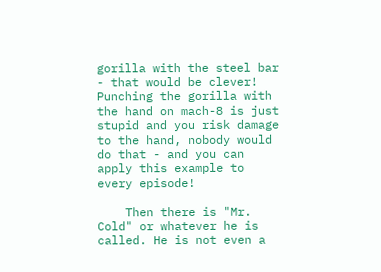gorilla with the steel bar - that would be clever! Punching the gorilla with the hand on mach-8 is just stupid and you risk damage to the hand, nobody would do that - and you can apply this example to every episode!

    Then there is "Mr. Cold" or whatever he is called. He is not even a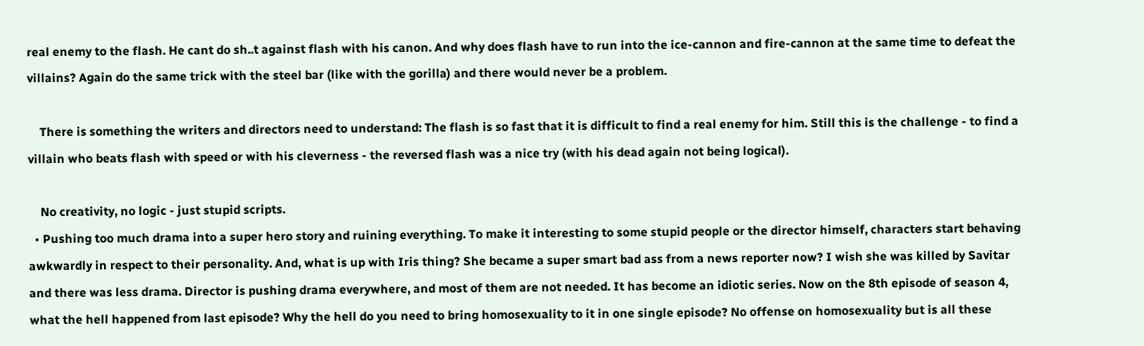real enemy to the flash. He cant do sh..t against flash with his canon. And why does flash have to run into the ice-cannon and fire-cannon at the same time to defeat the villains? Again do the same trick with the steel bar (like with the gorilla) and there would never be a problem.

    There is something the writers and directors need to understand: The flash is so fast that it is difficult to find a real enemy for him. Still this is the challenge - to find a villain who beats flash with speed or with his cleverness - the reversed flash was a nice try (with his dead again not being logical).

    No creativity, no logic - just stupid scripts.
  • Pushing too much drama into a super hero story and ruining everything. To make it interesting to some stupid people or the director himself, characters start behaving awkwardly in respect to their personality. And, what is up with Iris thing? She became a super smart bad ass from a news reporter now? I wish she was killed by Savitar and there was less drama. Director is pushing drama everywhere, and most of them are not needed. It has become an idiotic series. Now on the 8th episode of season 4, what the hell happened from last episode? Why the hell do you need to bring homosexuality to it in one single episode? No offense on homosexuality but is all these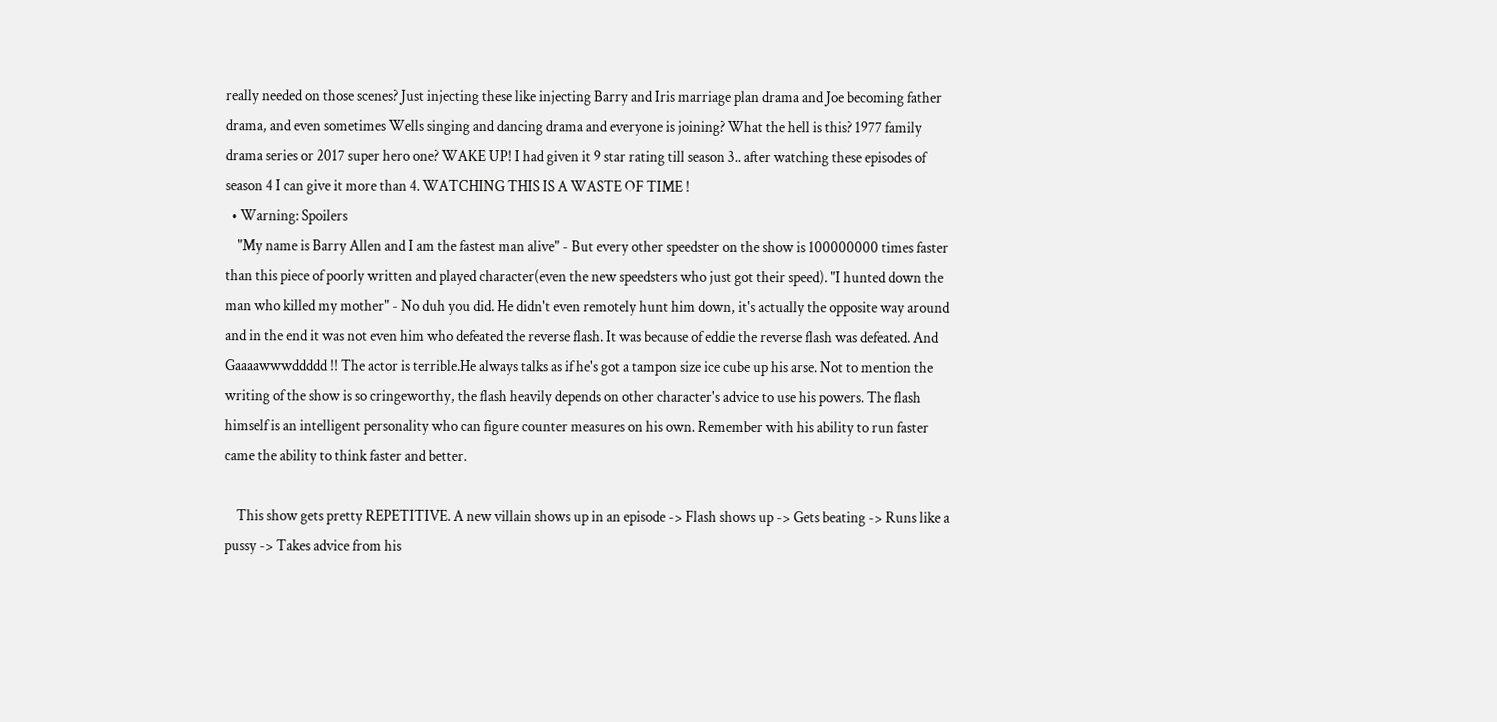really needed on those scenes? Just injecting these like injecting Barry and Iris marriage plan drama and Joe becoming father drama, and even sometimes Wells singing and dancing drama and everyone is joining? What the hell is this? 1977 family drama series or 2017 super hero one? WAKE UP! I had given it 9 star rating till season 3.. after watching these episodes of season 4 I can give it more than 4. WATCHING THIS IS A WASTE OF TIME !
  • Warning: Spoilers
    "My name is Barry Allen and I am the fastest man alive" - But every other speedster on the show is 100000000 times faster than this piece of poorly written and played character(even the new speedsters who just got their speed). "I hunted down the man who killed my mother" - No duh you did. He didn't even remotely hunt him down, it's actually the opposite way around and in the end it was not even him who defeated the reverse flash. It was because of eddie the reverse flash was defeated. And Gaaaawwwddddd !! The actor is terrible.He always talks as if he's got a tampon size ice cube up his arse. Not to mention the writing of the show is so cringeworthy, the flash heavily depends on other character's advice to use his powers. The flash himself is an intelligent personality who can figure counter measures on his own. Remember with his ability to run faster came the ability to think faster and better.

    This show gets pretty REPETITIVE. A new villain shows up in an episode -> Flash shows up -> Gets beating -> Runs like a pussy -> Takes advice from his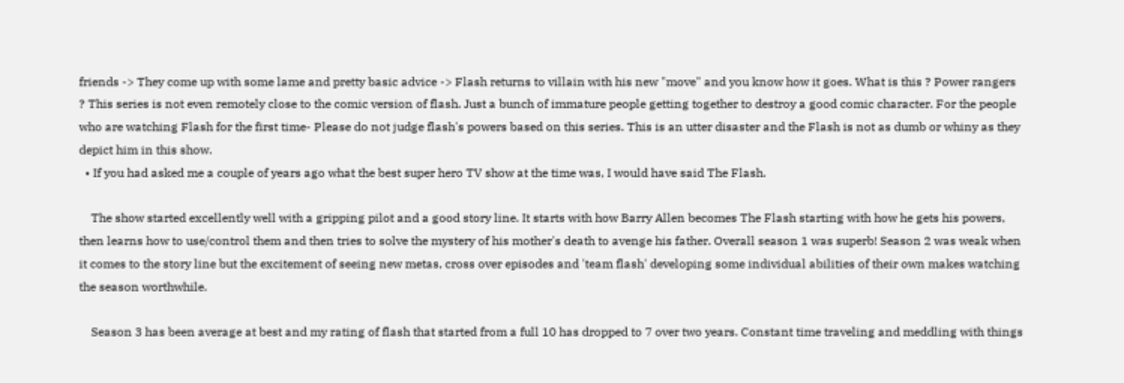friends -> They come up with some lame and pretty basic advice -> Flash returns to villain with his new "move" and you know how it goes. What is this ? Power rangers ? This series is not even remotely close to the comic version of flash. Just a bunch of immature people getting together to destroy a good comic character. For the people who are watching Flash for the first time- Please do not judge flash's powers based on this series. This is an utter disaster and the Flash is not as dumb or whiny as they depict him in this show.
  • If you had asked me a couple of years ago what the best super hero TV show at the time was, I would have said The Flash.

    The show started excellently well with a gripping pilot and a good story line. It starts with how Barry Allen becomes The Flash starting with how he gets his powers, then learns how to use/control them and then tries to solve the mystery of his mother's death to avenge his father. Overall season 1 was superb! Season 2 was weak when it comes to the story line but the excitement of seeing new metas, cross over episodes and 'team flash' developing some individual abilities of their own makes watching the season worthwhile.

    Season 3 has been average at best and my rating of flash that started from a full 10 has dropped to 7 over two years. Constant time traveling and meddling with things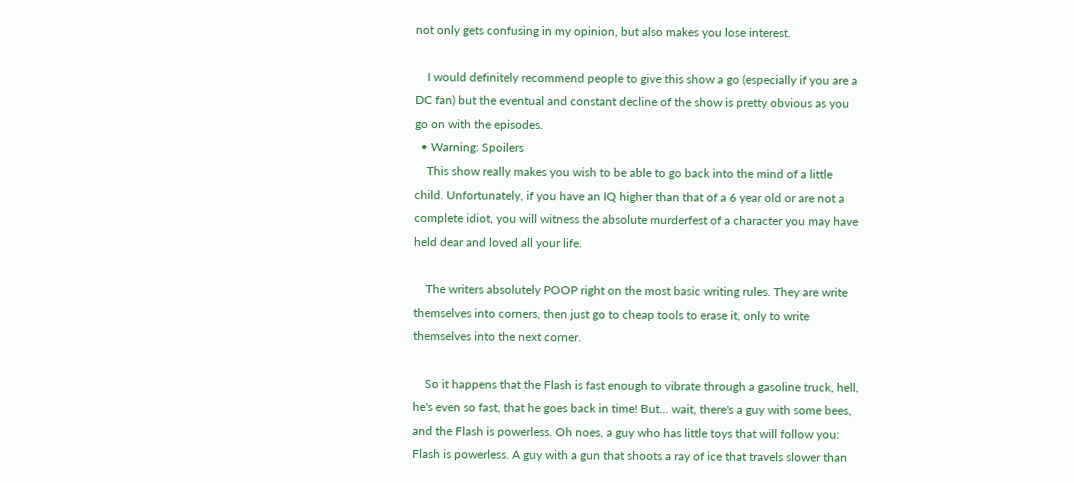not only gets confusing in my opinion, but also makes you lose interest.

    I would definitely recommend people to give this show a go (especially if you are a DC fan) but the eventual and constant decline of the show is pretty obvious as you go on with the episodes.
  • Warning: Spoilers
    This show really makes you wish to be able to go back into the mind of a little child. Unfortunately, if you have an IQ higher than that of a 6 year old or are not a complete idiot, you will witness the absolute murderfest of a character you may have held dear and loved all your life.

    The writers absolutely POOP right on the most basic writing rules. They are write themselves into corners, then just go to cheap tools to erase it, only to write themselves into the next corner.

    So it happens that the Flash is fast enough to vibrate through a gasoline truck, hell, he's even so fast, that he goes back in time! But... wait, there's a guy with some bees, and the Flash is powerless. Oh noes, a guy who has little toys that will follow you: Flash is powerless. A guy with a gun that shoots a ray of ice that travels slower than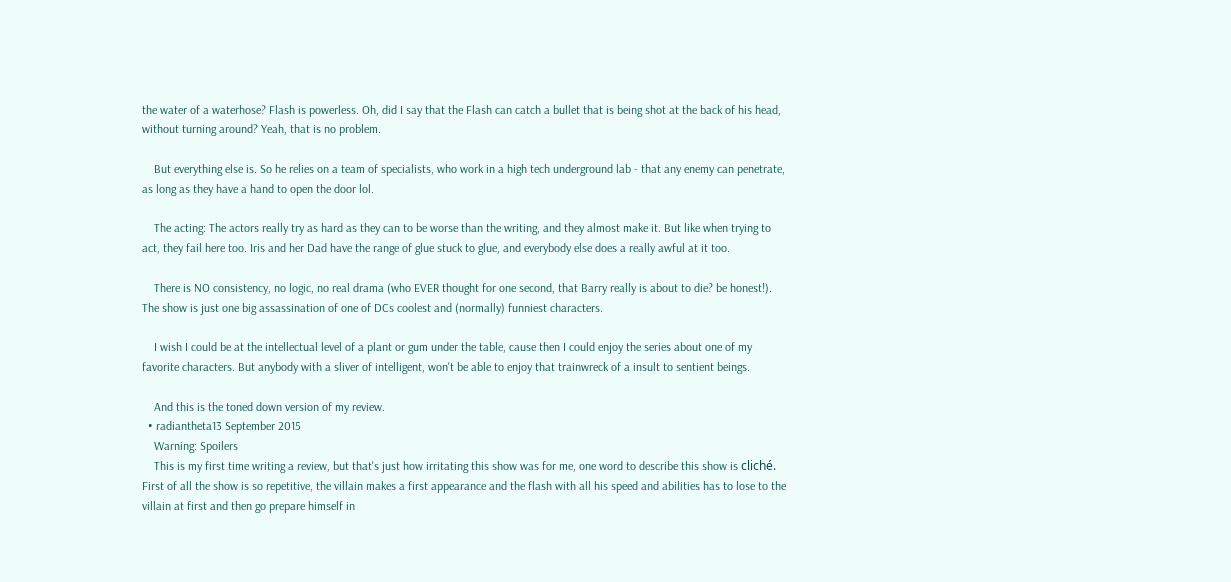the water of a waterhose? Flash is powerless. Oh, did I say that the Flash can catch a bullet that is being shot at the back of his head, without turning around? Yeah, that is no problem.

    But everything else is. So he relies on a team of specialists, who work in a high tech underground lab - that any enemy can penetrate, as long as they have a hand to open the door lol.

    The acting: The actors really try as hard as they can to be worse than the writing, and they almost make it. But like when trying to act, they fail here too. Iris and her Dad have the range of glue stuck to glue, and everybody else does a really awful at it too.

    There is NO consistency, no logic, no real drama (who EVER thought for one second, that Barry really is about to die? be honest!). The show is just one big assassination of one of DCs coolest and (normally) funniest characters.

    I wish I could be at the intellectual level of a plant or gum under the table, cause then I could enjoy the series about one of my favorite characters. But anybody with a sliver of intelligent, won't be able to enjoy that trainwreck of a insult to sentient beings.

    And this is the toned down version of my review.
  • radiantheta13 September 2015
    Warning: Spoilers
    This is my first time writing a review, but that's just how irritating this show was for me, one word to describe this show is cliché. First of all the show is so repetitive, the villain makes a first appearance and the flash with all his speed and abilities has to lose to the villain at first and then go prepare himself in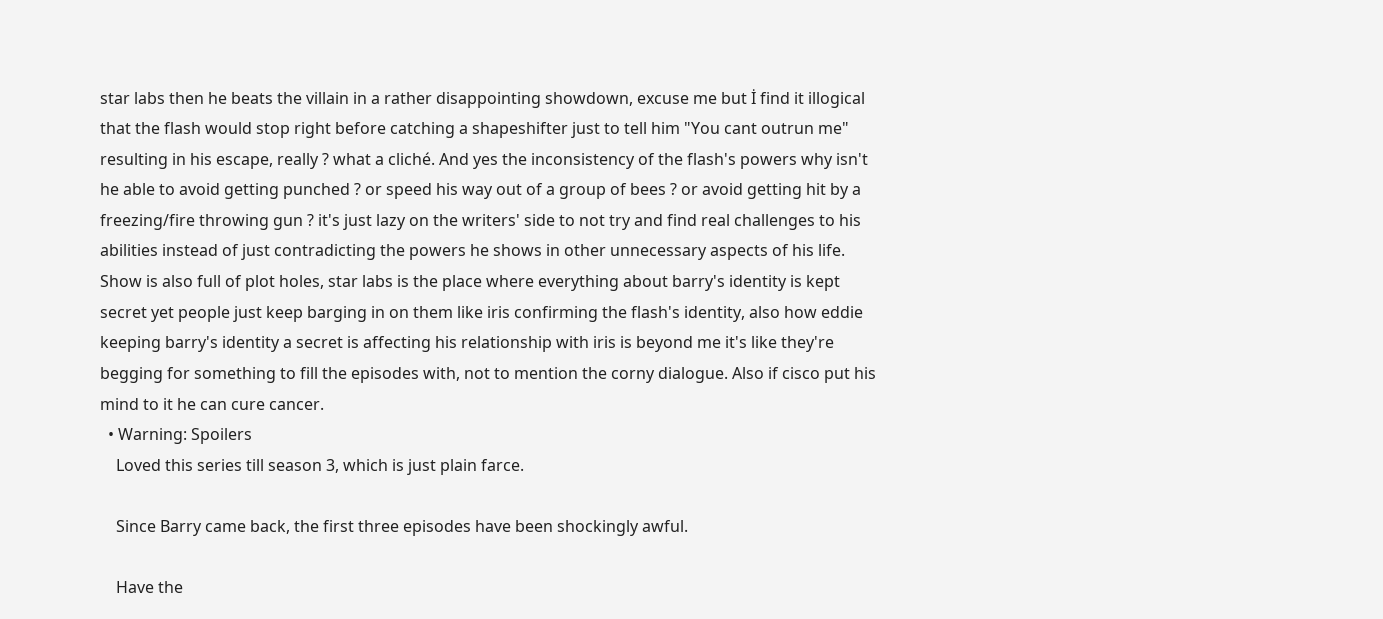star labs then he beats the villain in a rather disappointing showdown, excuse me but İ find it illogical that the flash would stop right before catching a shapeshifter just to tell him "You cant outrun me" resulting in his escape, really ? what a cliché. And yes the inconsistency of the flash's powers why isn't he able to avoid getting punched ? or speed his way out of a group of bees ? or avoid getting hit by a freezing/fire throwing gun ? it's just lazy on the writers' side to not try and find real challenges to his abilities instead of just contradicting the powers he shows in other unnecessary aspects of his life. Show is also full of plot holes, star labs is the place where everything about barry's identity is kept secret yet people just keep barging in on them like iris confirming the flash's identity, also how eddie keeping barry's identity a secret is affecting his relationship with iris is beyond me it's like they're begging for something to fill the episodes with, not to mention the corny dialogue. Also if cisco put his mind to it he can cure cancer.
  • Warning: Spoilers
    Loved this series till season 3, which is just plain farce.

    Since Barry came back, the first three episodes have been shockingly awful.

    Have the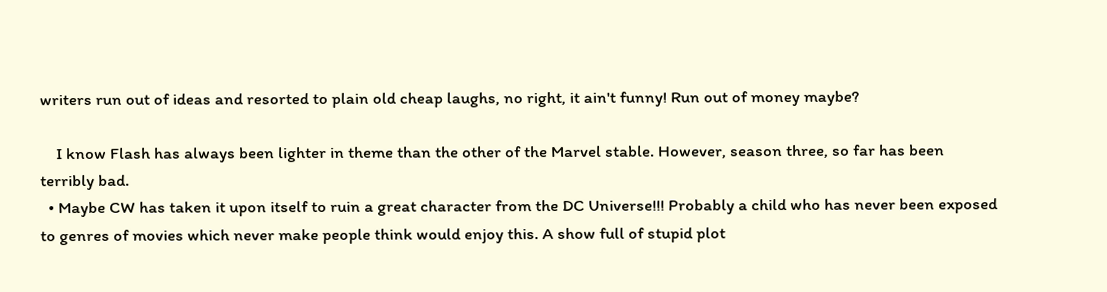writers run out of ideas and resorted to plain old cheap laughs, no right, it ain't funny! Run out of money maybe?

    I know Flash has always been lighter in theme than the other of the Marvel stable. However, season three, so far has been terribly bad.
  • Maybe CW has taken it upon itself to ruin a great character from the DC Universe!!! Probably a child who has never been exposed to genres of movies which never make people think would enjoy this. A show full of stupid plot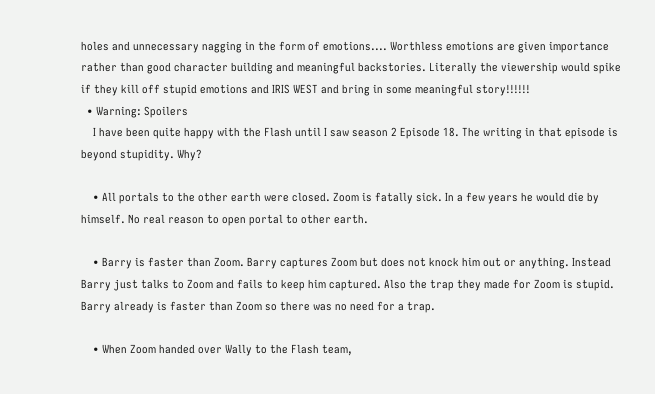holes and unnecessary nagging in the form of emotions.... Worthless emotions are given importance rather than good character building and meaningful backstories. Literally the viewership would spike if they kill off stupid emotions and IRIS WEST and bring in some meaningful story!!!!!!
  • Warning: Spoilers
    I have been quite happy with the Flash until I saw season 2 Episode 18. The writing in that episode is beyond stupidity. Why?

    • All portals to the other earth were closed. Zoom is fatally sick. In a few years he would die by himself. No real reason to open portal to other earth.

    • Barry is faster than Zoom. Barry captures Zoom but does not knock him out or anything. Instead Barry just talks to Zoom and fails to keep him captured. Also the trap they made for Zoom is stupid. Barry already is faster than Zoom so there was no need for a trap.

    • When Zoom handed over Wally to the Flash team,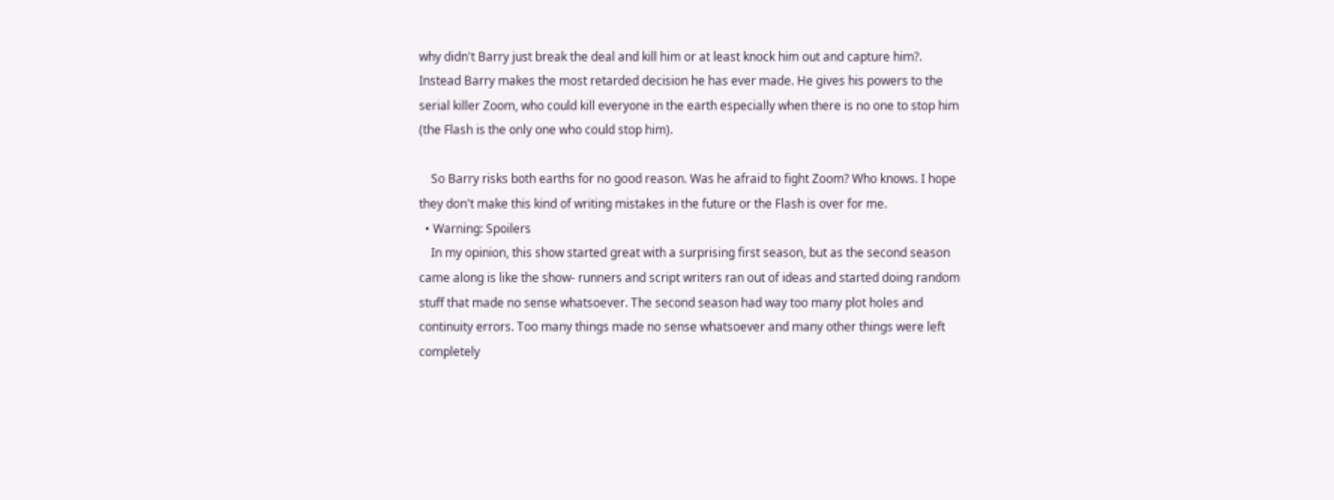why didn't Barry just break the deal and kill him or at least knock him out and capture him?. Instead Barry makes the most retarded decision he has ever made. He gives his powers to the serial killer Zoom, who could kill everyone in the earth especially when there is no one to stop him (the Flash is the only one who could stop him).

    So Barry risks both earths for no good reason. Was he afraid to fight Zoom? Who knows. I hope they don't make this kind of writing mistakes in the future or the Flash is over for me.
  • Warning: Spoilers
    In my opinion, this show started great with a surprising first season, but as the second season came along is like the show- runners and script writers ran out of ideas and started doing random stuff that made no sense whatsoever. The second season had way too many plot holes and continuity errors. Too many things made no sense whatsoever and many other things were left completely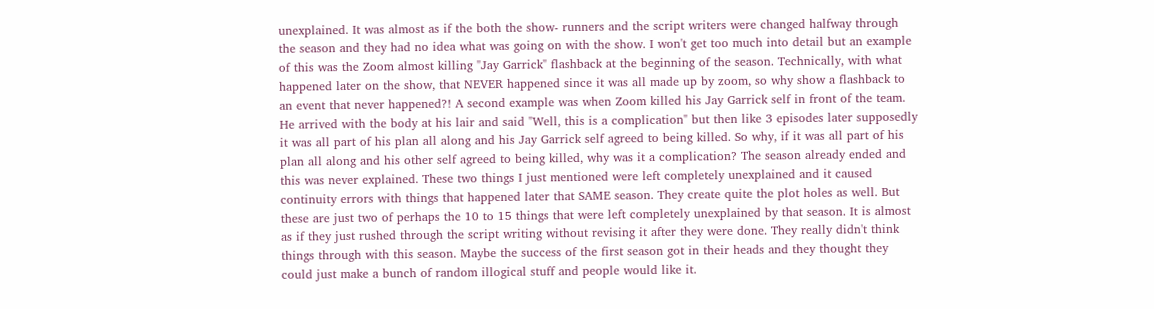unexplained. It was almost as if the both the show- runners and the script writers were changed halfway through the season and they had no idea what was going on with the show. I won't get too much into detail but an example of this was the Zoom almost killing "Jay Garrick" flashback at the beginning of the season. Technically, with what happened later on the show, that NEVER happened since it was all made up by zoom, so why show a flashback to an event that never happened?! A second example was when Zoom killed his Jay Garrick self in front of the team. He arrived with the body at his lair and said "Well, this is a complication" but then like 3 episodes later supposedly it was all part of his plan all along and his Jay Garrick self agreed to being killed. So why, if it was all part of his plan all along and his other self agreed to being killed, why was it a complication? The season already ended and this was never explained. These two things I just mentioned were left completely unexplained and it caused continuity errors with things that happened later that SAME season. They create quite the plot holes as well. But these are just two of perhaps the 10 to 15 things that were left completely unexplained by that season. It is almost as if they just rushed through the script writing without revising it after they were done. They really didn't think things through with this season. Maybe the success of the first season got in their heads and they thought they could just make a bunch of random illogical stuff and people would like it.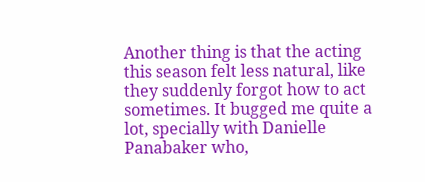Another thing is that the acting this season felt less natural, like they suddenly forgot how to act sometimes. It bugged me quite a lot, specially with Danielle Panabaker who,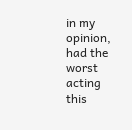in my opinion, had the worst acting this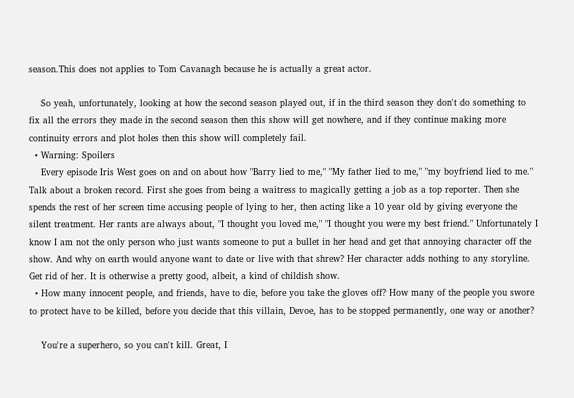season.This does not applies to Tom Cavanagh because he is actually a great actor.

    So yeah, unfortunately, looking at how the second season played out, if in the third season they don't do something to fix all the errors they made in the second season then this show will get nowhere, and if they continue making more continuity errors and plot holes then this show will completely fail.
  • Warning: Spoilers
    Every episode Iris West goes on and on about how "Barry lied to me," "My father lied to me," "my boyfriend lied to me." Talk about a broken record. First she goes from being a waitress to magically getting a job as a top reporter. Then she spends the rest of her screen time accusing people of lying to her, then acting like a 10 year old by giving everyone the silent treatment. Her rants are always about, "I thought you loved me," "I thought you were my best friend." Unfortunately I know I am not the only person who just wants someone to put a bullet in her head and get that annoying character off the show. And why on earth would anyone want to date or live with that shrew? Her character adds nothing to any storyline. Get rid of her. It is otherwise a pretty good, albeit, a kind of childish show.
  • How many innocent people, and friends, have to die, before you take the gloves off? How many of the people you swore to protect have to be killed, before you decide that this villain, Devoe, has to be stopped permanently, one way or another?

    You're a superhero, so you can't kill. Great, I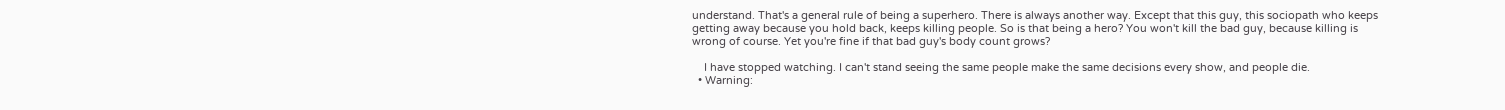understand. That's a general rule of being a superhero. There is always another way. Except that this guy, this sociopath who keeps getting away because you hold back, keeps killing people. So is that being a hero? You won't kill the bad guy, because killing is wrong of course. Yet you're fine if that bad guy's body count grows?

    I have stopped watching. I can't stand seeing the same people make the same decisions every show, and people die.
  • Warning: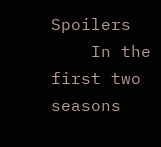Spoilers
    In the first two seasons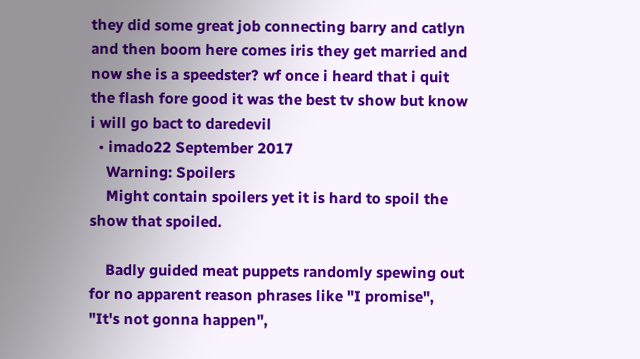they did some great job connecting barry and catlyn and then boom here comes iris they get married and now she is a speedster? wf once i heard that i quit the flash fore good it was the best tv show but know i will go bact to daredevil
  • imado22 September 2017
    Warning: Spoilers
    Might contain spoilers yet it is hard to spoil the show that spoiled.

    Badly guided meat puppets randomly spewing out for no apparent reason phrases like "I promise", "It's not gonna happen",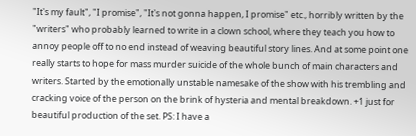"It's my fault", "I promise", "It's not gonna happen, I promise" etc., horribly written by the "writers" who probably learned to write in a clown school, where they teach you how to annoy people off to no end instead of weaving beautiful story lines. And at some point one really starts to hope for mass murder suicide of the whole bunch of main characters and writers. Started by the emotionally unstable namesake of the show with his trembling and cracking voice of the person on the brink of hysteria and mental breakdown. +1 just for beautiful production of the set. PS: I have a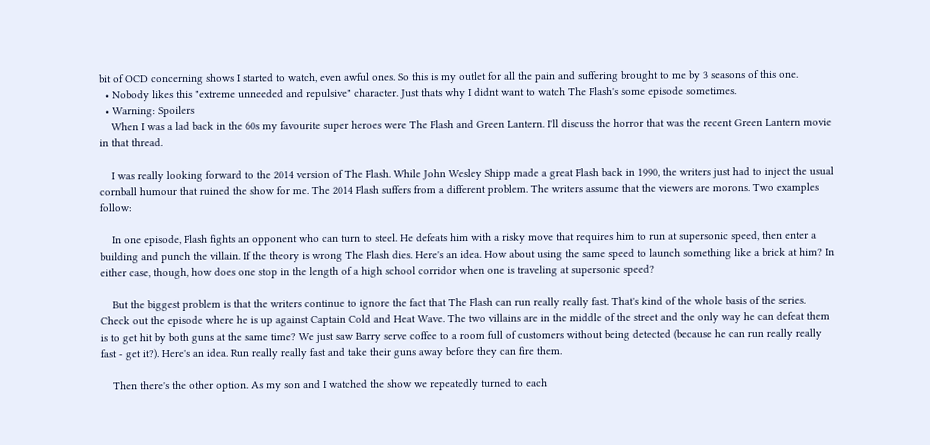bit of OCD concerning shows I started to watch, even awful ones. So this is my outlet for all the pain and suffering brought to me by 3 seasons of this one.
  • Nobody likes this "extreme unneeded and repulsive" character. Just thats why I didnt want to watch The Flash's some episode sometimes.
  • Warning: Spoilers
    When I was a lad back in the 60s my favourite super heroes were The Flash and Green Lantern. I'll discuss the horror that was the recent Green Lantern movie in that thread.

    I was really looking forward to the 2014 version of The Flash. While John Wesley Shipp made a great Flash back in 1990, the writers just had to inject the usual cornball humour that ruined the show for me. The 2014 Flash suffers from a different problem. The writers assume that the viewers are morons. Two examples follow:

    In one episode, Flash fights an opponent who can turn to steel. He defeats him with a risky move that requires him to run at supersonic speed, then enter a building and punch the villain. If the theory is wrong The Flash dies. Here's an idea. How about using the same speed to launch something like a brick at him? In either case, though, how does one stop in the length of a high school corridor when one is traveling at supersonic speed?

    But the biggest problem is that the writers continue to ignore the fact that The Flash can run really really fast. That's kind of the whole basis of the series. Check out the episode where he is up against Captain Cold and Heat Wave. The two villains are in the middle of the street and the only way he can defeat them is to get hit by both guns at the same time? We just saw Barry serve coffee to a room full of customers without being detected (because he can run really really fast - get it?). Here's an idea. Run really really fast and take their guns away before they can fire them.

    Then there's the other option. As my son and I watched the show we repeatedly turned to each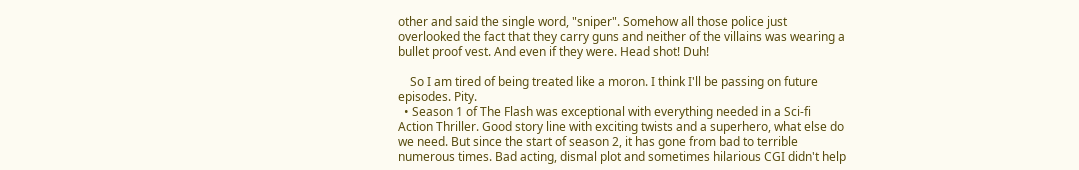other and said the single word, "sniper". Somehow all those police just overlooked the fact that they carry guns and neither of the villains was wearing a bullet proof vest. And even if they were. Head shot! Duh!

    So I am tired of being treated like a moron. I think I'll be passing on future episodes. Pity.
  • Season 1 of The Flash was exceptional with everything needed in a Sci-fi Action Thriller. Good story line with exciting twists and a superhero, what else do we need. But since the start of season 2, it has gone from bad to terrible numerous times. Bad acting, dismal plot and sometimes hilarious CGI didn't help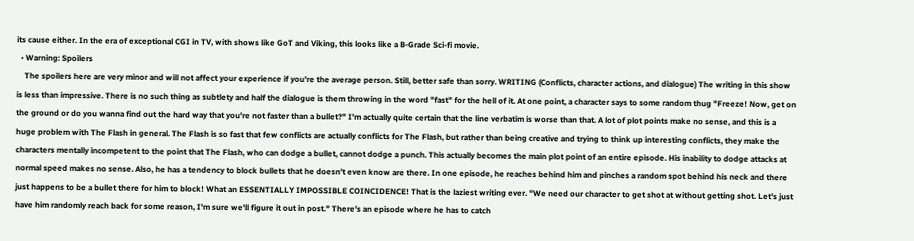its cause either. In the era of exceptional CGI in TV, with shows like GoT and Viking, this looks like a B-Grade Sci-fi movie.
  • Warning: Spoilers
    The spoilers here are very minor and will not affect your experience if you're the average person. Still, better safe than sorry. WRITING (Conflicts, character actions, and dialogue) The writing in this show is less than impressive. There is no such thing as subtlety and half the dialogue is them throwing in the word "fast" for the hell of it. At one point, a character says to some random thug "Freeze! Now, get on the ground or do you wanna find out the hard way that you're not faster than a bullet?" I'm actually quite certain that the line verbatim is worse than that. A lot of plot points make no sense, and this is a huge problem with The Flash in general. The Flash is so fast that few conflicts are actually conflicts for The Flash, but rather than being creative and trying to think up interesting conflicts, they make the characters mentally incompetent to the point that The Flash, who can dodge a bullet, cannot dodge a punch. This actually becomes the main plot point of an entire episode. His inability to dodge attacks at normal speed makes no sense. Also, he has a tendency to block bullets that he doesn't even know are there. In one episode, he reaches behind him and pinches a random spot behind his neck and there just happens to be a bullet there for him to block! What an ESSENTIALLY IMPOSSIBLE COINCIDENCE! That is the laziest writing ever. "We need our character to get shot at without getting shot. Let's just have him randomly reach back for some reason, I'm sure we'll figure it out in post." There's an episode where he has to catch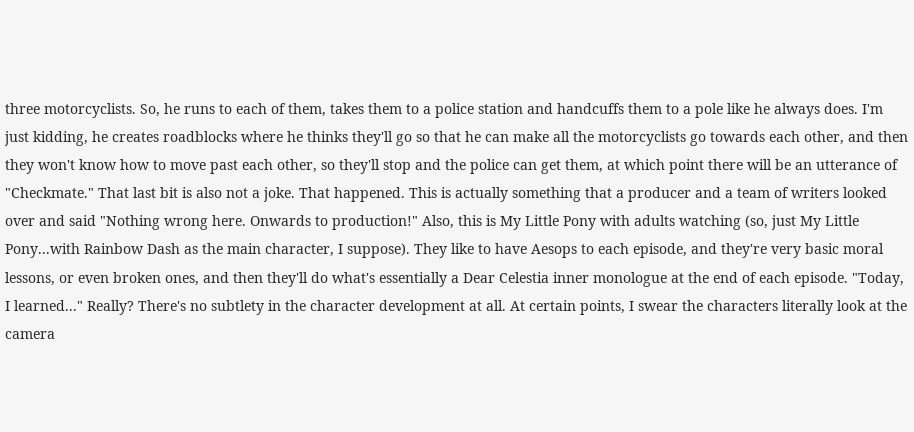three motorcyclists. So, he runs to each of them, takes them to a police station and handcuffs them to a pole like he always does. I'm just kidding, he creates roadblocks where he thinks they'll go so that he can make all the motorcyclists go towards each other, and then they won't know how to move past each other, so they'll stop and the police can get them, at which point there will be an utterance of "Checkmate." That last bit is also not a joke. That happened. This is actually something that a producer and a team of writers looked over and said "Nothing wrong here. Onwards to production!" Also, this is My Little Pony with adults watching (so, just My Little Pony...with Rainbow Dash as the main character, I suppose). They like to have Aesops to each episode, and they're very basic moral lessons, or even broken ones, and then they'll do what's essentially a Dear Celestia inner monologue at the end of each episode. "Today, I learned..." Really? There's no subtlety in the character development at all. At certain points, I swear the characters literally look at the camera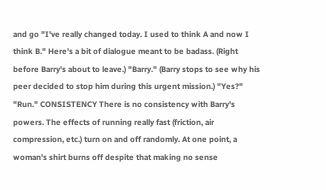and go "I've really changed today. I used to think A and now I think B." Here's a bit of dialogue meant to be badass. (Right before Barry's about to leave.) "Barry." (Barry stops to see why his peer decided to stop him during this urgent mission.) "Yes?" "Run." CONSISTENCY There is no consistency with Barry's powers. The effects of running really fast (friction, air compression, etc.) turn on and off randomly. At one point, a woman's shirt burns off despite that making no sense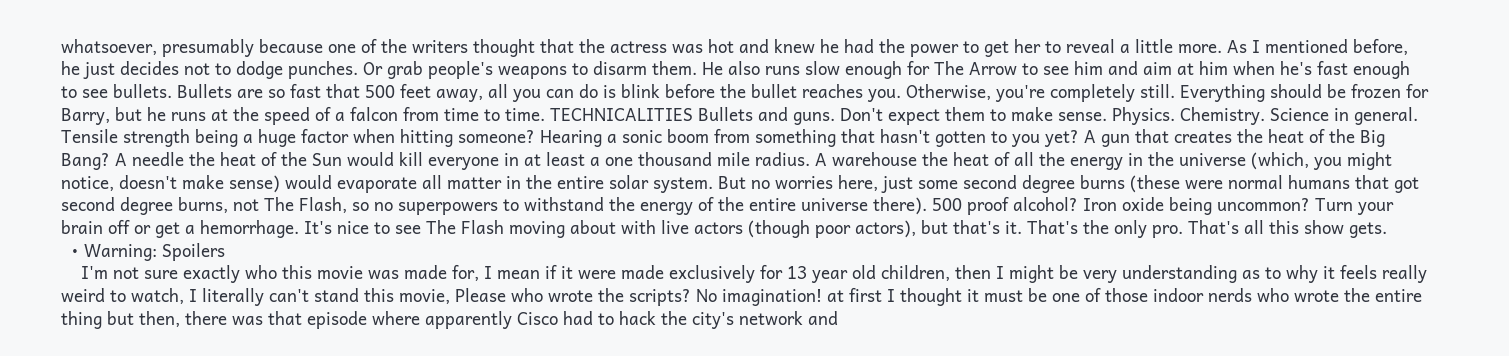whatsoever, presumably because one of the writers thought that the actress was hot and knew he had the power to get her to reveal a little more. As I mentioned before, he just decides not to dodge punches. Or grab people's weapons to disarm them. He also runs slow enough for The Arrow to see him and aim at him when he's fast enough to see bullets. Bullets are so fast that 500 feet away, all you can do is blink before the bullet reaches you. Otherwise, you're completely still. Everything should be frozen for Barry, but he runs at the speed of a falcon from time to time. TECHNICALITIES Bullets and guns. Don't expect them to make sense. Physics. Chemistry. Science in general. Tensile strength being a huge factor when hitting someone? Hearing a sonic boom from something that hasn't gotten to you yet? A gun that creates the heat of the Big Bang? A needle the heat of the Sun would kill everyone in at least a one thousand mile radius. A warehouse the heat of all the energy in the universe (which, you might notice, doesn't make sense) would evaporate all matter in the entire solar system. But no worries here, just some second degree burns (these were normal humans that got second degree burns, not The Flash, so no superpowers to withstand the energy of the entire universe there). 500 proof alcohol? Iron oxide being uncommon? Turn your brain off or get a hemorrhage. It's nice to see The Flash moving about with live actors (though poor actors), but that's it. That's the only pro. That's all this show gets.
  • Warning: Spoilers
    I'm not sure exactly who this movie was made for, I mean if it were made exclusively for 13 year old children, then I might be very understanding as to why it feels really weird to watch, I literally can't stand this movie, Please who wrote the scripts? No imagination! at first I thought it must be one of those indoor nerds who wrote the entire thing but then, there was that episode where apparently Cisco had to hack the city's network and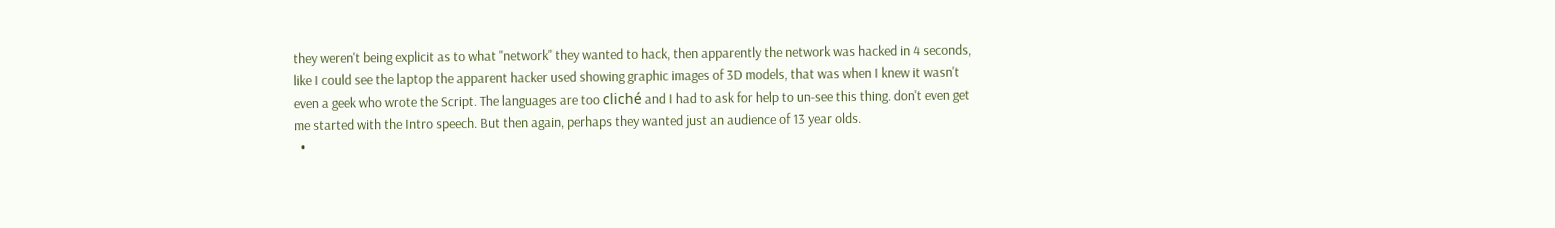they weren't being explicit as to what "network" they wanted to hack, then apparently the network was hacked in 4 seconds, like I could see the laptop the apparent hacker used showing graphic images of 3D models, that was when I knew it wasn't even a geek who wrote the Script. The languages are too cliché and I had to ask for help to un-see this thing. don't even get me started with the Intro speech. But then again, perhaps they wanted just an audience of 13 year olds.
  •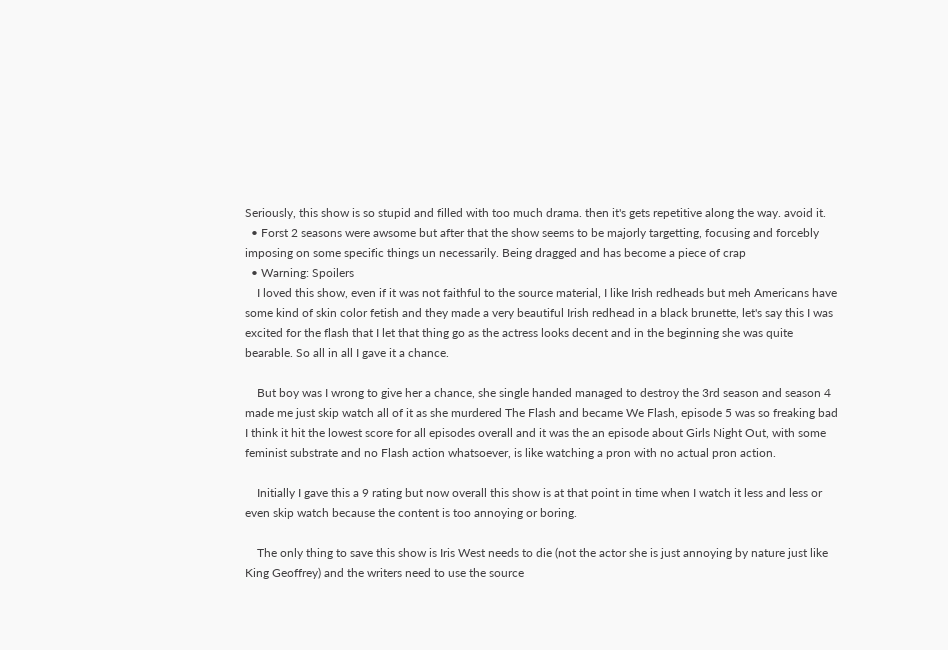Seriously, this show is so stupid and filled with too much drama. then it's gets repetitive along the way. avoid it.
  • Forst 2 seasons were awsome but after that the show seems to be majorly targetting, focusing and forcebly imposing on some specific things un necessarily. Being dragged and has become a piece of crap
  • Warning: Spoilers
    I loved this show, even if it was not faithful to the source material, I like Irish redheads but meh Americans have some kind of skin color fetish and they made a very beautiful Irish redhead in a black brunette, let's say this I was excited for the flash that I let that thing go as the actress looks decent and in the beginning she was quite bearable. So all in all I gave it a chance.

    But boy was I wrong to give her a chance, she single handed managed to destroy the 3rd season and season 4 made me just skip watch all of it as she murdered The Flash and became We Flash, episode 5 was so freaking bad I think it hit the lowest score for all episodes overall and it was the an episode about Girls Night Out, with some feminist substrate and no Flash action whatsoever, is like watching a pron with no actual pron action.

    Initially I gave this a 9 rating but now overall this show is at that point in time when I watch it less and less or even skip watch because the content is too annoying or boring.

    The only thing to save this show is Iris West needs to die (not the actor she is just annoying by nature just like King Geoffrey) and the writers need to use the source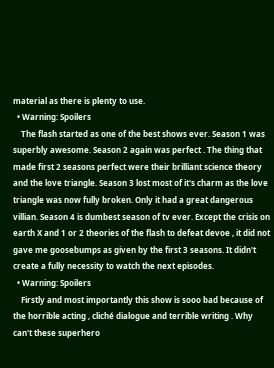material as there is plenty to use.
  • Warning: Spoilers
    The flash started as one of the best shows ever. Season 1 was superbly awesome. Season 2 again was perfect . The thing that made first 2 seasons perfect were their brilliant science theory and the love triangle. Season 3 lost most of it's charm as the love triangle was now fully broken. Only it had a great dangerous villian. Season 4 is dumbest season of tv ever. Except the crisis on earth X and 1 or 2 theories of the flash to defeat devoe , it did not gave me goosebumps as given by the first 3 seasons. It didn't create a fully necessity to watch the next episodes.
  • Warning: Spoilers
    Firstly and most importantly this show is sooo bad because of the horrible acting , cliché dialogue and terrible writing . Why can't these superhero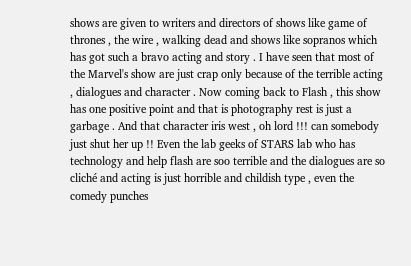shows are given to writers and directors of shows like game of thrones , the wire , walking dead and shows like sopranos which has got such a bravo acting and story . I have seen that most of the Marvel's show are just crap only because of the terrible acting , dialogues and character . Now coming back to Flash , this show has one positive point and that is photography rest is just a garbage . And that character iris west , oh lord !!! can somebody just shut her up !! Even the lab geeks of STARS lab who has technology and help flash are soo terrible and the dialogues are so cliché and acting is just horrible and childish type , even the comedy punches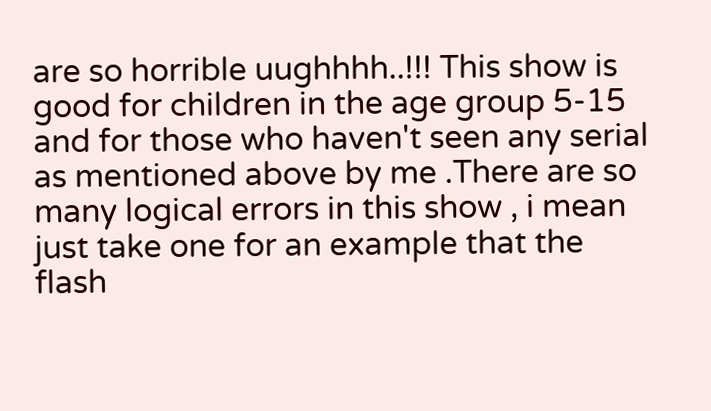are so horrible uughhhh..!!! This show is good for children in the age group 5-15 and for those who haven't seen any serial as mentioned above by me .There are so many logical errors in this show , i mean just take one for an example that the flash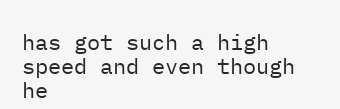has got such a high speed and even though he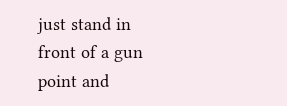just stand in front of a gun point and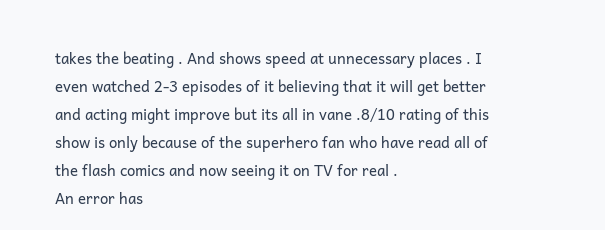takes the beating . And shows speed at unnecessary places . I even watched 2-3 episodes of it believing that it will get better and acting might improve but its all in vane .8/10 rating of this show is only because of the superhero fan who have read all of the flash comics and now seeing it on TV for real .
An error has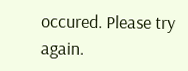occured. Please try again.